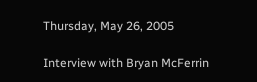Thursday, May 26, 2005

Interview with Bryan McFerrin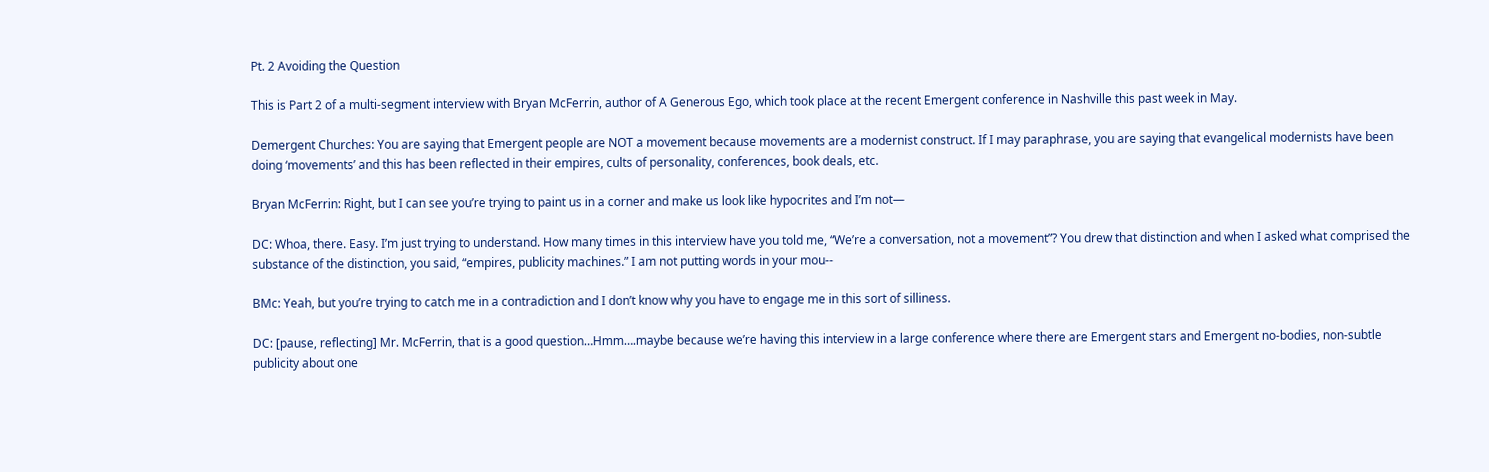Pt. 2 Avoiding the Question

This is Part 2 of a multi-segment interview with Bryan McFerrin, author of A Generous Ego, which took place at the recent Emergent conference in Nashville this past week in May.

Demergent Churches: You are saying that Emergent people are NOT a movement because movements are a modernist construct. If I may paraphrase, you are saying that evangelical modernists have been doing ‘movements’ and this has been reflected in their empires, cults of personality, conferences, book deals, etc.

Bryan McFerrin: Right, but I can see you’re trying to paint us in a corner and make us look like hypocrites and I’m not—

DC: Whoa, there. Easy. I’m just trying to understand. How many times in this interview have you told me, “We’re a conversation, not a movement”? You drew that distinction and when I asked what comprised the substance of the distinction, you said, “empires, publicity machines.” I am not putting words in your mou--

BMc: Yeah, but you’re trying to catch me in a contradiction and I don’t know why you have to engage me in this sort of silliness.

DC: [pause, reflecting] Mr. McFerrin, that is a good question…Hmm….maybe because we’re having this interview in a large conference where there are Emergent stars and Emergent no-bodies, non-subtle publicity about one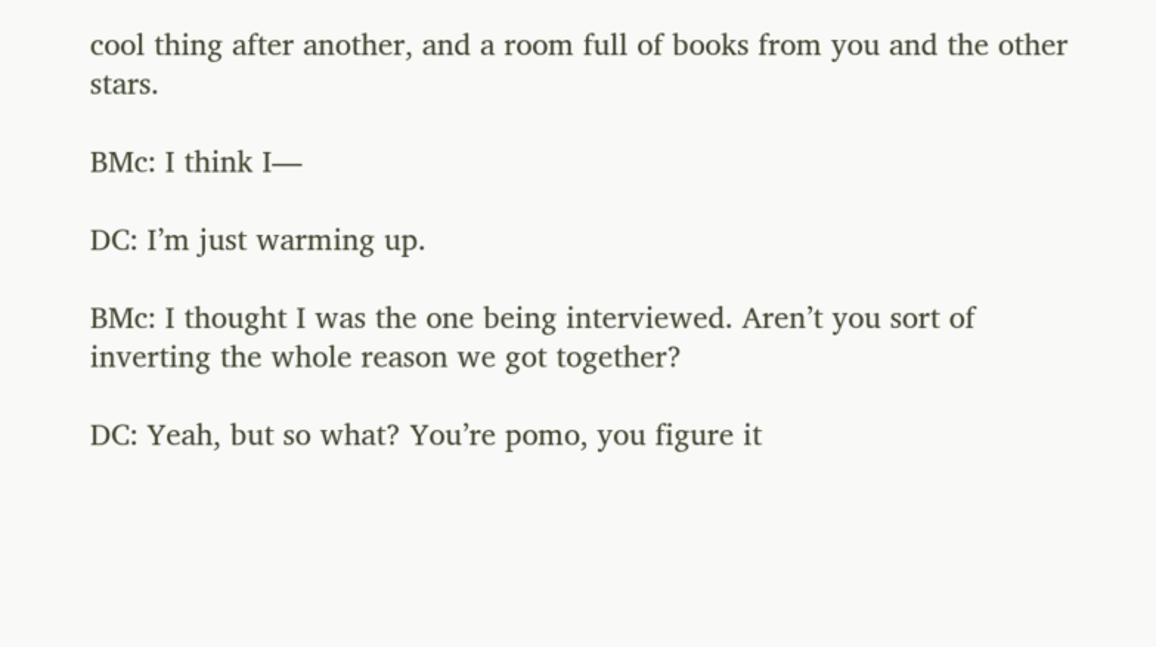cool thing after another, and a room full of books from you and the other stars.

BMc: I think I—

DC: I’m just warming up.

BMc: I thought I was the one being interviewed. Aren’t you sort of inverting the whole reason we got together?

DC: Yeah, but so what? You’re pomo, you figure it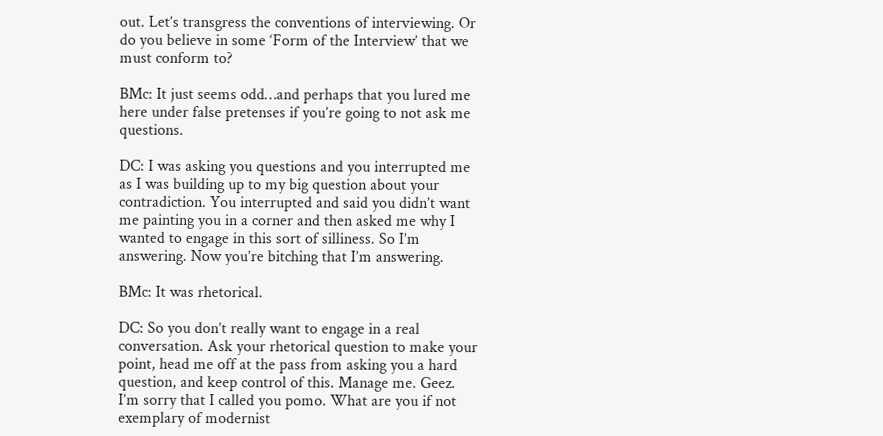out. Let’s transgress the conventions of interviewing. Or do you believe in some ‘Form of the Interview’ that we must conform to?

BMc: It just seems odd…and perhaps that you lured me here under false pretenses if you’re going to not ask me questions.

DC: I was asking you questions and you interrupted me as I was building up to my big question about your contradiction. You interrupted and said you didn’t want me painting you in a corner and then asked me why I wanted to engage in this sort of silliness. So I’m answering. Now you’re bitching that I’m answering.

BMc: It was rhetorical.

DC: So you don’t really want to engage in a real conversation. Ask your rhetorical question to make your point, head me off at the pass from asking you a hard question, and keep control of this. Manage me. Geez. I’m sorry that I called you pomo. What are you if not exemplary of modernist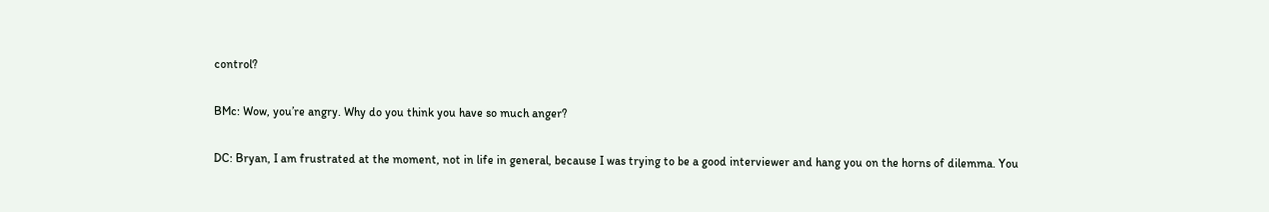control?

BMc: Wow, you’re angry. Why do you think you have so much anger?

DC: Bryan, I am frustrated at the moment, not in life in general, because I was trying to be a good interviewer and hang you on the horns of dilemma. You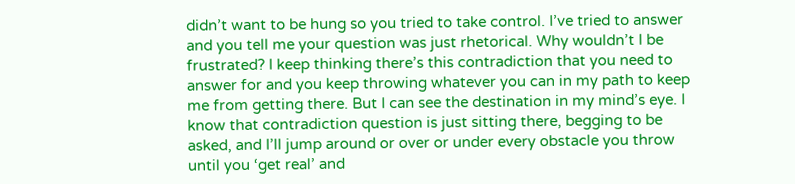didn’t want to be hung so you tried to take control. I’ve tried to answer and you tell me your question was just rhetorical. Why wouldn’t I be frustrated? I keep thinking there’s this contradiction that you need to answer for and you keep throwing whatever you can in my path to keep me from getting there. But I can see the destination in my mind’s eye. I know that contradiction question is just sitting there, begging to be asked, and I’ll jump around or over or under every obstacle you throw until you ‘get real’ and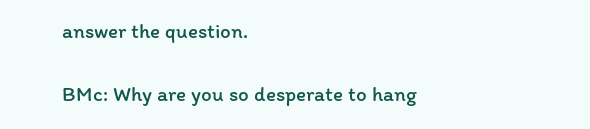answer the question.

BMc: Why are you so desperate to hang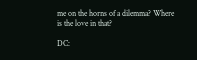me on the horns of a dilemma? Where is the love in that?

DC: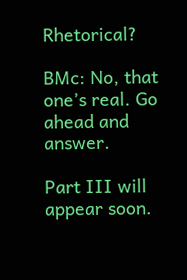Rhetorical?

BMc: No, that one’s real. Go ahead and answer.

Part III will appear soon.